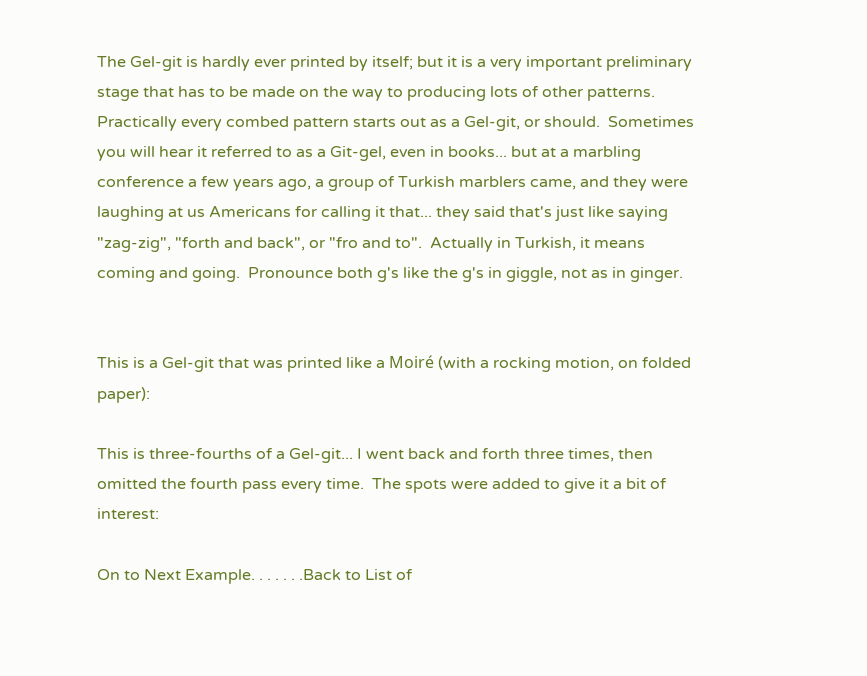The Gel-git is hardly ever printed by itself; but it is a very important preliminary stage that has to be made on the way to producing lots of other patterns.  Practically every combed pattern starts out as a Gel-git, or should.  Sometimes you will hear it referred to as a Git-gel, even in books... but at a marbling conference a few years ago, a group of Turkish marblers came, and they were laughing at us Americans for calling it that... they said that's just like saying "zag-zig", "forth and back", or "fro and to".  Actually in Turkish, it means coming and going.  Pronounce both g's like the g's in giggle, not as in ginger.


This is a Gel-git that was printed like a Moiré (with a rocking motion, on folded paper):

This is three-fourths of a Gel-git... I went back and forth three times, then omitted the fourth pass every time.  The spots were added to give it a bit of interest:

On to Next Example. . . . . . .Back to List of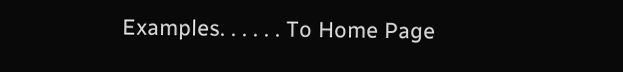Examples. . . . . . To Home Page